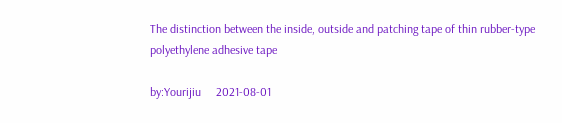The distinction between the inside, outside and patching tape of thin rubber-type polyethylene adhesive tape

by:Yourijiu     2021-08-01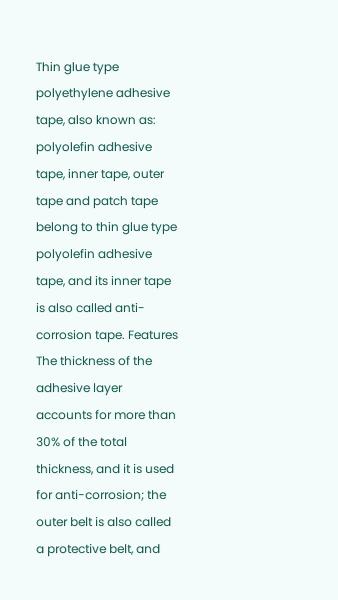Thin glue type polyethylene adhesive tape, also known as: polyolefin adhesive tape, inner tape, outer tape and patch tape belong to thin glue type polyolefin adhesive tape, and its inner tape is also called anti-corrosion tape. Features The thickness of the adhesive layer accounts for more than 30% of the total thickness, and it is used for anti-corrosion; the outer belt is also called a protective belt, and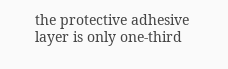the protective adhesive layer is only one-third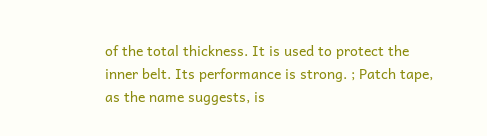of the total thickness. It is used to protect the inner belt. Its performance is strong. ; Patch tape, as the name suggests, is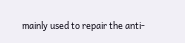mainly used to repair the anti-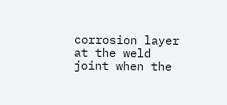corrosion layer at the weld joint when the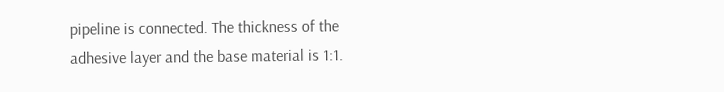pipeline is connected. The thickness of the adhesive layer and the base material is 1:1.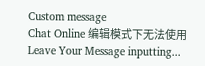Custom message
Chat Online 编辑模式下无法使用
Leave Your Message inputting...